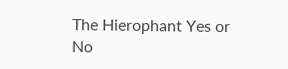The Hierophant Yes or No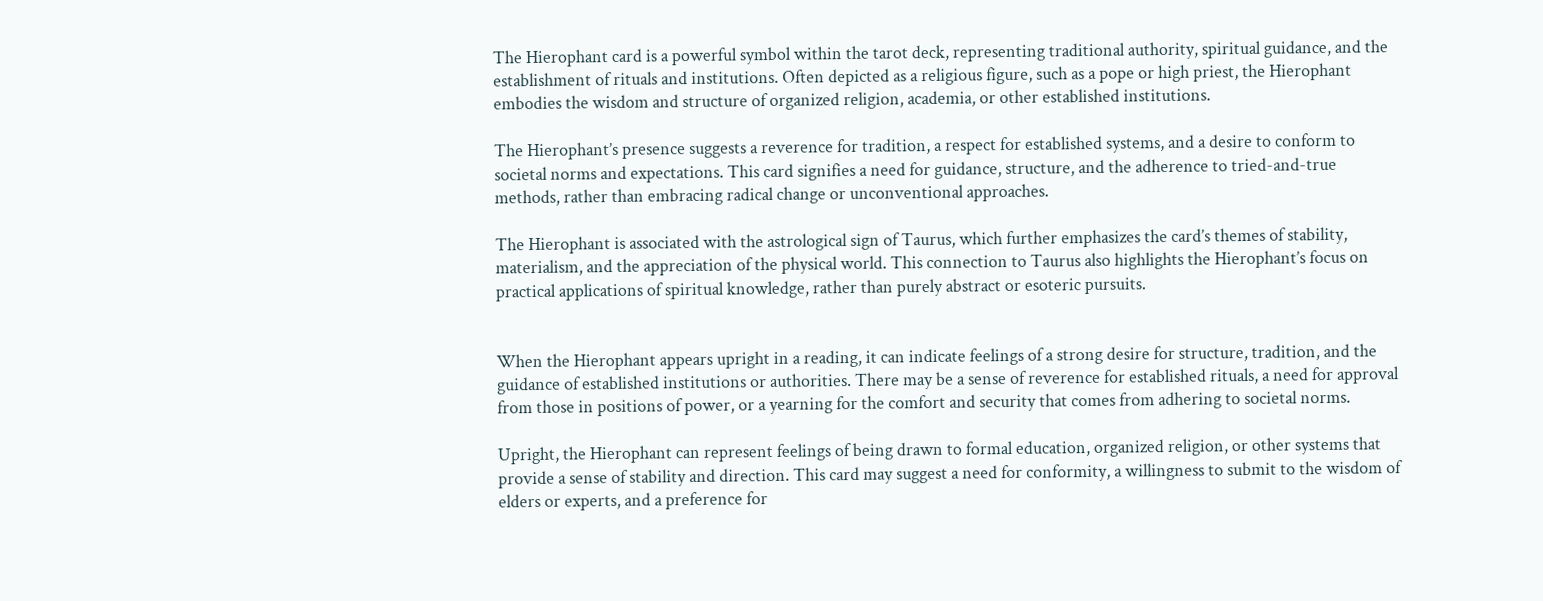The Hierophant card is a powerful symbol within the tarot deck, representing traditional authority, spiritual guidance, and the establishment of rituals and institutions. Often depicted as a religious figure, such as a pope or high priest, the Hierophant embodies the wisdom and structure of organized religion, academia, or other established institutions.

The Hierophant’s presence suggests a reverence for tradition, a respect for established systems, and a desire to conform to societal norms and expectations. This card signifies a need for guidance, structure, and the adherence to tried-and-true methods, rather than embracing radical change or unconventional approaches.

The Hierophant is associated with the astrological sign of Taurus, which further emphasizes the card’s themes of stability, materialism, and the appreciation of the physical world. This connection to Taurus also highlights the Hierophant’s focus on practical applications of spiritual knowledge, rather than purely abstract or esoteric pursuits.


When the Hierophant appears upright in a reading, it can indicate feelings of a strong desire for structure, tradition, and the guidance of established institutions or authorities. There may be a sense of reverence for established rituals, a need for approval from those in positions of power, or a yearning for the comfort and security that comes from adhering to societal norms.

Upright, the Hierophant can represent feelings of being drawn to formal education, organized religion, or other systems that provide a sense of stability and direction. This card may suggest a need for conformity, a willingness to submit to the wisdom of elders or experts, and a preference for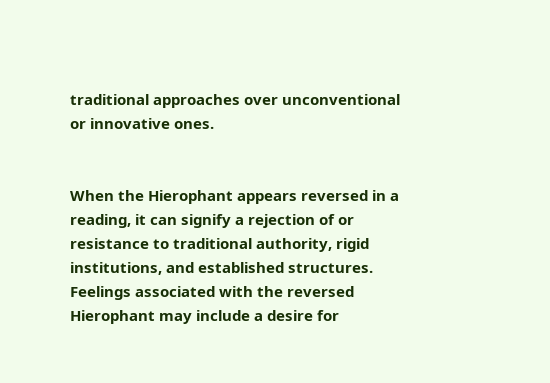traditional approaches over unconventional or innovative ones.


When the Hierophant appears reversed in a reading, it can signify a rejection of or resistance to traditional authority, rigid institutions, and established structures. Feelings associated with the reversed Hierophant may include a desire for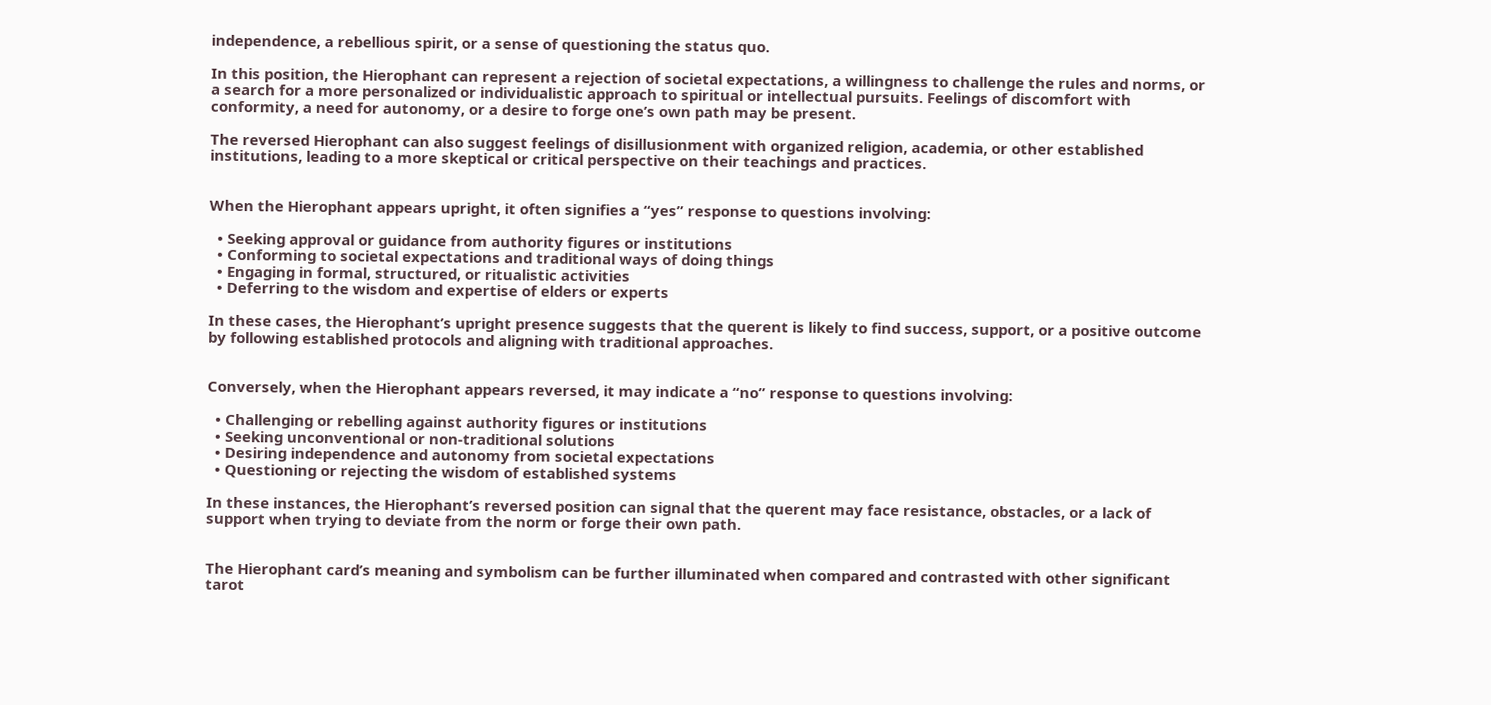independence, a rebellious spirit, or a sense of questioning the status quo.

In this position, the Hierophant can represent a rejection of societal expectations, a willingness to challenge the rules and norms, or a search for a more personalized or individualistic approach to spiritual or intellectual pursuits. Feelings of discomfort with conformity, a need for autonomy, or a desire to forge one’s own path may be present.

The reversed Hierophant can also suggest feelings of disillusionment with organized religion, academia, or other established institutions, leading to a more skeptical or critical perspective on their teachings and practices.


When the Hierophant appears upright, it often signifies a “yes” response to questions involving:

  • Seeking approval or guidance from authority figures or institutions
  • Conforming to societal expectations and traditional ways of doing things
  • Engaging in formal, structured, or ritualistic activities
  • Deferring to the wisdom and expertise of elders or experts

In these cases, the Hierophant’s upright presence suggests that the querent is likely to find success, support, or a positive outcome by following established protocols and aligning with traditional approaches.


Conversely, when the Hierophant appears reversed, it may indicate a “no” response to questions involving:

  • Challenging or rebelling against authority figures or institutions
  • Seeking unconventional or non-traditional solutions
  • Desiring independence and autonomy from societal expectations
  • Questioning or rejecting the wisdom of established systems

In these instances, the Hierophant’s reversed position can signal that the querent may face resistance, obstacles, or a lack of support when trying to deviate from the norm or forge their own path.


The Hierophant card’s meaning and symbolism can be further illuminated when compared and contrasted with other significant tarot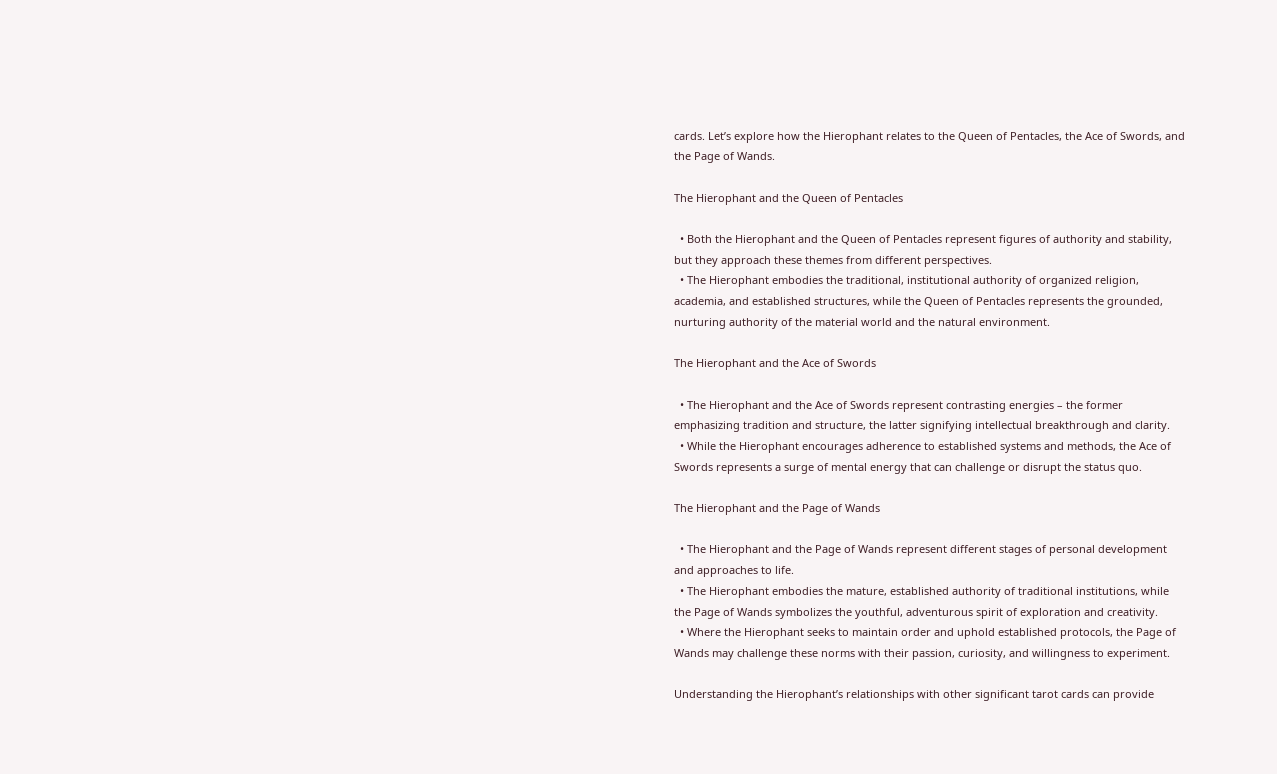cards. Let’s explore how the Hierophant relates to the Queen of Pentacles, the Ace of Swords, and the Page of Wands.

The Hierophant and the Queen of Pentacles

  • Both the Hierophant and the Queen of Pentacles represent figures of authority and stability, but they approach these themes from different perspectives.
  • The Hierophant embodies the traditional, institutional authority of organized religion, academia, and established structures, while the Queen of Pentacles represents the grounded, nurturing authority of the material world and the natural environment.

The Hierophant and the Ace of Swords

  • The Hierophant and the Ace of Swords represent contrasting energies – the former emphasizing tradition and structure, the latter signifying intellectual breakthrough and clarity.
  • While the Hierophant encourages adherence to established systems and methods, the Ace of Swords represents a surge of mental energy that can challenge or disrupt the status quo.

The Hierophant and the Page of Wands

  • The Hierophant and the Page of Wands represent different stages of personal development and approaches to life.
  • The Hierophant embodies the mature, established authority of traditional institutions, while the Page of Wands symbolizes the youthful, adventurous spirit of exploration and creativity.
  • Where the Hierophant seeks to maintain order and uphold established protocols, the Page of Wands may challenge these norms with their passion, curiosity, and willingness to experiment.

Understanding the Hierophant’s relationships with other significant tarot cards can provide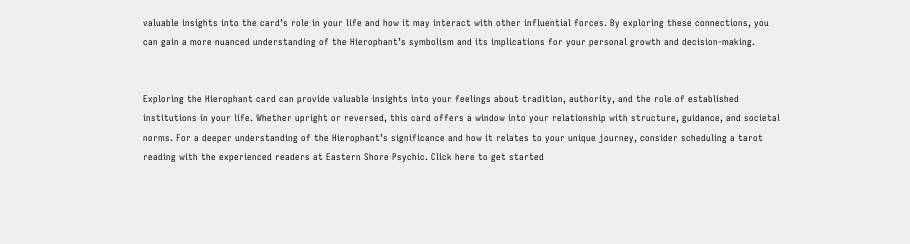valuable insights into the card’s role in your life and how it may interact with other influential forces. By exploring these connections, you can gain a more nuanced understanding of the Hierophant’s symbolism and its implications for your personal growth and decision-making.


Exploring the Hierophant card can provide valuable insights into your feelings about tradition, authority, and the role of established institutions in your life. Whether upright or reversed, this card offers a window into your relationship with structure, guidance, and societal norms. For a deeper understanding of the Hierophant’s significance and how it relates to your unique journey, consider scheduling a tarot reading with the experienced readers at Eastern Shore Psychic. Click here to get started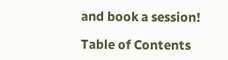and book a session!

Table of Contents